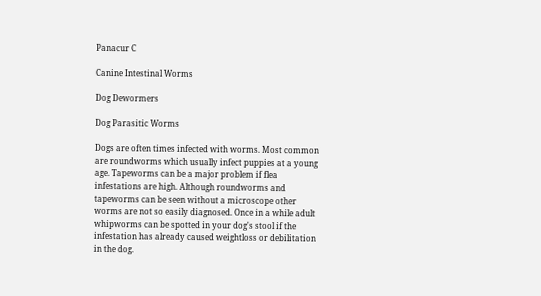Panacur C

Canine Intestinal Worms

Dog Dewormers

Dog Parasitic Worms

Dogs are often times infected with worms. Most common are roundworms which usually infect puppies at a young age. Tapeworms can be a major problem if flea infestations are high. Although roundworms and tapeworms can be seen without a microscope other worms are not so easily diagnosed. Once in a while adult whipworms can be spotted in your dog's stool if the infestation has already caused weightloss or debilitation in the dog.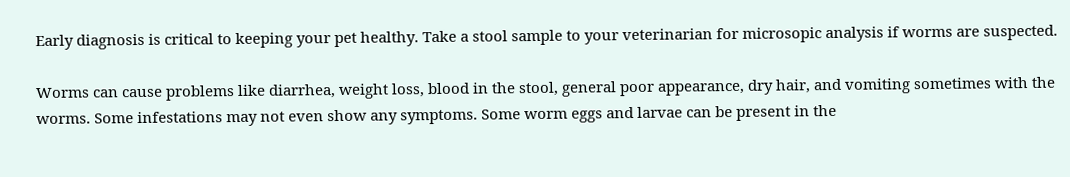Early diagnosis is critical to keeping your pet healthy. Take a stool sample to your veterinarian for microsopic analysis if worms are suspected.

Worms can cause problems like diarrhea, weight loss, blood in the stool, general poor appearance, dry hair, and vomiting sometimes with the worms. Some infestations may not even show any symptoms. Some worm eggs and larvae can be present in the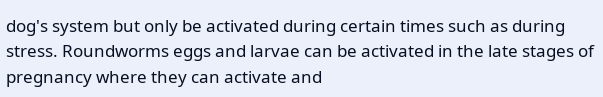dog's system but only be activated during certain times such as during stress. Roundworms eggs and larvae can be activated in the late stages of pregnancy where they can activate and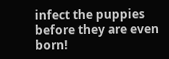infect the puppies before they are even born!